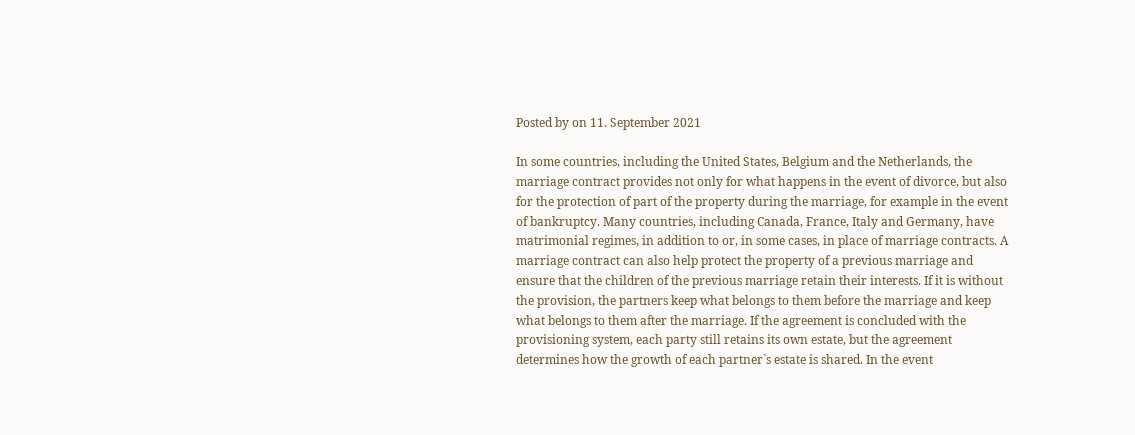Posted by on 11. September 2021

In some countries, including the United States, Belgium and the Netherlands, the marriage contract provides not only for what happens in the event of divorce, but also for the protection of part of the property during the marriage, for example in the event of bankruptcy. Many countries, including Canada, France, Italy and Germany, have matrimonial regimes, in addition to or, in some cases, in place of marriage contracts. A marriage contract can also help protect the property of a previous marriage and ensure that the children of the previous marriage retain their interests. If it is without the provision, the partners keep what belongs to them before the marriage and keep what belongs to them after the marriage. If the agreement is concluded with the provisioning system, each party still retains its own estate, but the agreement determines how the growth of each partner`s estate is shared. In the event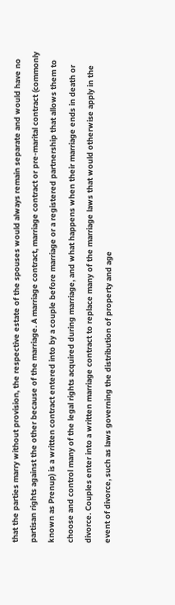that the parties marry without provision, the respective estate of the spouses would always remain separate and would have no partisan rights against the other because of the marriage. A marriage contract, marriage contract or pre-marital contract (commonly known as Prenup) is a written contract entered into by a couple before marriage or a registered partnership that allows them to choose and control many of the legal rights acquired during marriage, and what happens when their marriage ends in death or divorce. Couples enter into a written marriage contract to replace many of the marriage laws that would otherwise apply in the event of divorce, such as laws governing the distribution of property and age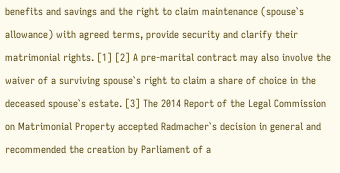benefits and savings and the right to claim maintenance (spouse`s allowance) with agreed terms, provide security and clarify their matrimonial rights. [1] [2] A pre-marital contract may also involve the waiver of a surviving spouse`s right to claim a share of choice in the deceased spouse`s estate. [3] The 2014 Report of the Legal Commission on Matrimonial Property accepted Radmacher`s decision in general and recommended the creation by Parliament of a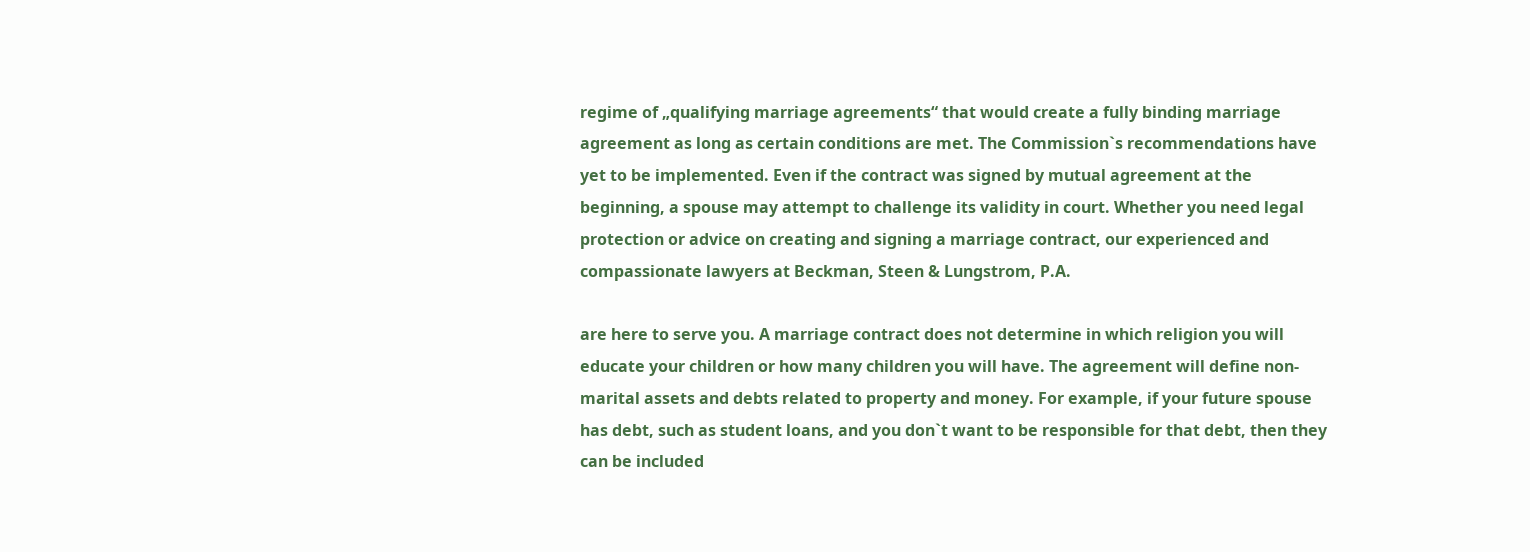regime of „qualifying marriage agreements“ that would create a fully binding marriage agreement as long as certain conditions are met. The Commission`s recommendations have yet to be implemented. Even if the contract was signed by mutual agreement at the beginning, a spouse may attempt to challenge its validity in court. Whether you need legal protection or advice on creating and signing a marriage contract, our experienced and compassionate lawyers at Beckman, Steen & Lungstrom, P.A.

are here to serve you. A marriage contract does not determine in which religion you will educate your children or how many children you will have. The agreement will define non-marital assets and debts related to property and money. For example, if your future spouse has debt, such as student loans, and you don`t want to be responsible for that debt, then they can be included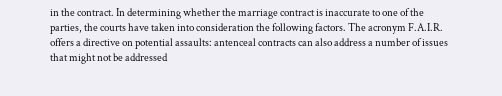in the contract. In determining whether the marriage contract is inaccurate to one of the parties, the courts have taken into consideration the following factors. The acronym F.A.I.R. offers a directive on potential assaults: antenceal contracts can also address a number of issues that might not be addressed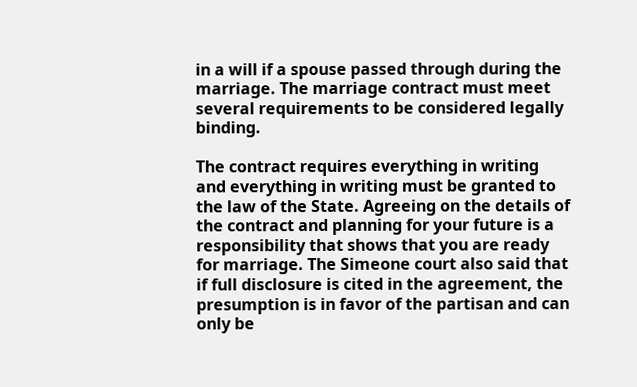in a will if a spouse passed through during the marriage. The marriage contract must meet several requirements to be considered legally binding.

The contract requires everything in writing and everything in writing must be granted to the law of the State. Agreeing on the details of the contract and planning for your future is a responsibility that shows that you are ready for marriage. The Simeone court also said that if full disclosure is cited in the agreement, the presumption is in favor of the partisan and can only be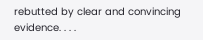rebutted by clear and convincing evidence. . . .